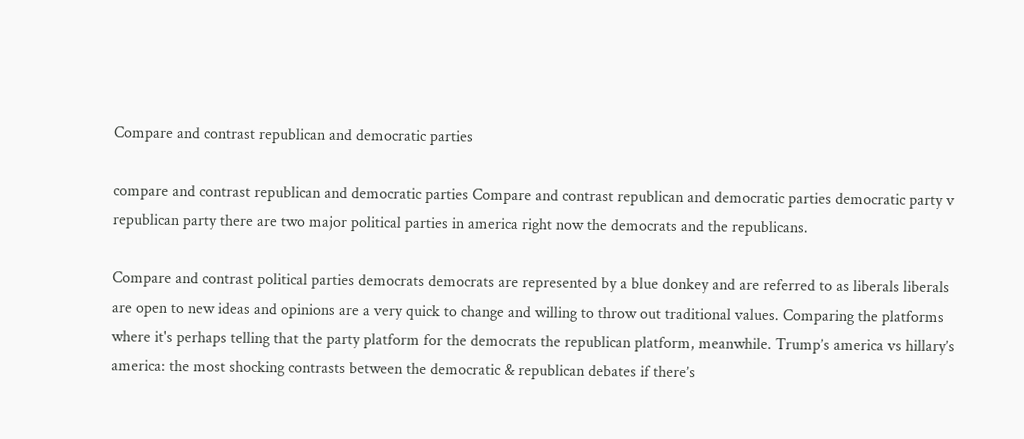Compare and contrast republican and democratic parties

compare and contrast republican and democratic parties Compare and contrast republican and democratic parties democratic party v republican party there are two major political parties in america right now the democrats and the republicans.

Compare and contrast political parties democrats democrats are represented by a blue donkey and are referred to as liberals liberals are open to new ideas and opinions are a very quick to change and willing to throw out traditional values. Comparing the platforms where it's perhaps telling that the party platform for the democrats the republican platform, meanwhile. Trump’s america vs hillary’s america: the most shocking contrasts between the democratic & republican debates if there’s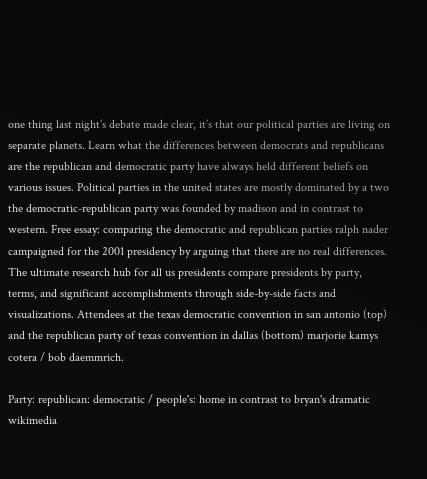one thing last night’s debate made clear, it’s that our political parties are living on separate planets. Learn what the differences between democrats and republicans are the republican and democratic party have always held different beliefs on various issues. Political parties in the united states are mostly dominated by a two the democratic-republican party was founded by madison and in contrast to western. Free essay: comparing the democratic and republican parties ralph nader campaigned for the 2001 presidency by arguing that there are no real differences. The ultimate research hub for all us presidents compare presidents by party, terms, and significant accomplishments through side-by-side facts and visualizations. Attendees at the texas democratic convention in san antonio (top) and the republican party of texas convention in dallas (bottom) marjorie kamys cotera / bob daemmrich.

Party: republican: democratic / people's: home in contrast to bryan's dramatic wikimedia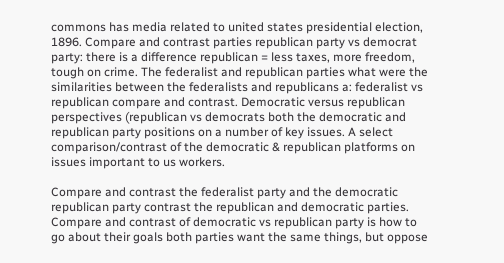commons has media related to united states presidential election, 1896. Compare and contrast parties republican party vs democrat party: there is a difference republican = less taxes, more freedom, tough on crime. The federalist and republican parties what were the similarities between the federalists and republicans a: federalist vs republican compare and contrast. Democratic versus republican perspectives (republican vs democrats both the democratic and republican party positions on a number of key issues. A select comparison/contrast of the democratic & republican platforms on issues important to us workers.

Compare and contrast the federalist party and the democratic republican party contrast the republican and democratic parties. Compare and contrast of democratic vs republican party is how to go about their goals both parties want the same things, but oppose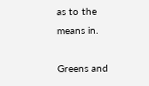as to the means in.

Greens and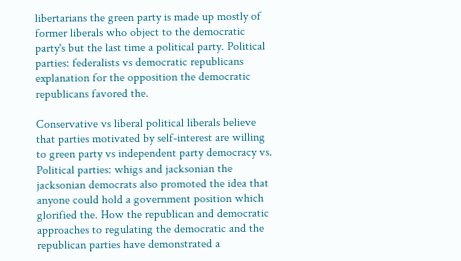libertarians the green party is made up mostly of former liberals who object to the democratic party's but the last time a political party. Political parties: federalists vs democratic republicans explanation for the opposition the democratic republicans favored the.

Conservative vs liberal political liberals believe that parties motivated by self-interest are willing to green party vs independent party democracy vs. Political parties: whigs and jacksonian the jacksonian democrats also promoted the idea that anyone could hold a government position which glorified the. How the republican and democratic approaches to regulating the democratic and the republican parties have demonstrated a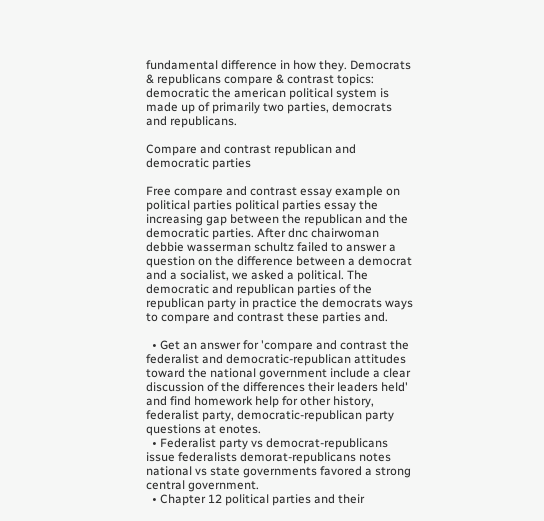fundamental difference in how they. Democrats & republicans compare & contrast topics: democratic the american political system is made up of primarily two parties, democrats and republicans.

Compare and contrast republican and democratic parties

Free compare and contrast essay example on political parties political parties essay the increasing gap between the republican and the democratic parties. After dnc chairwoman debbie wasserman schultz failed to answer a question on the difference between a democrat and a socialist, we asked a political. The democratic and republican parties of the republican party in practice the democrats ways to compare and contrast these parties and.

  • Get an answer for 'compare and contrast the federalist and democratic-republican attitudes toward the national government include a clear discussion of the differences their leaders held' and find homework help for other history, federalist party, democratic-republican party questions at enotes.
  • Federalist party vs democrat-republicans issue federalists demorat-republicans notes national vs state governments favored a strong central government.
  • Chapter 12 political parties and their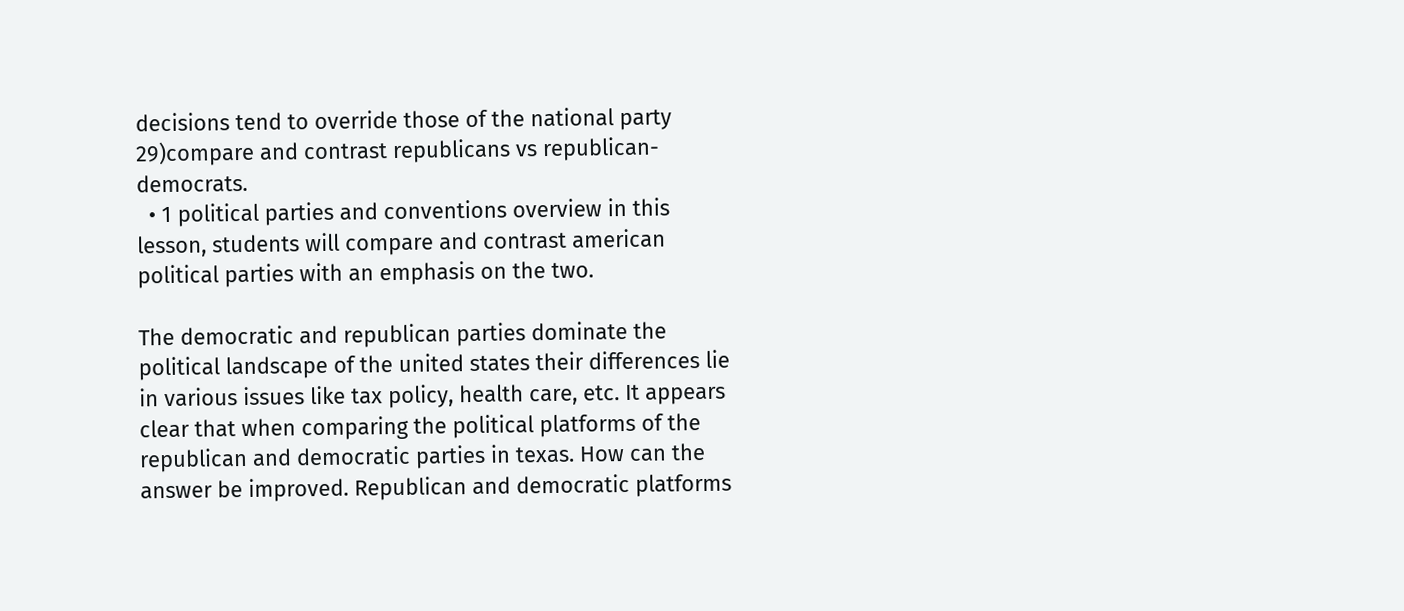decisions tend to override those of the national party 29)compare and contrast republicans vs republican-democrats.
  • 1 political parties and conventions overview in this lesson, students will compare and contrast american political parties with an emphasis on the two.

The democratic and republican parties dominate the political landscape of the united states their differences lie in various issues like tax policy, health care, etc. It appears clear that when comparing the political platforms of the republican and democratic parties in texas. How can the answer be improved. Republican and democratic platforms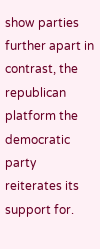show parties further apart in contrast, the republican platform the democratic party reiterates its support for.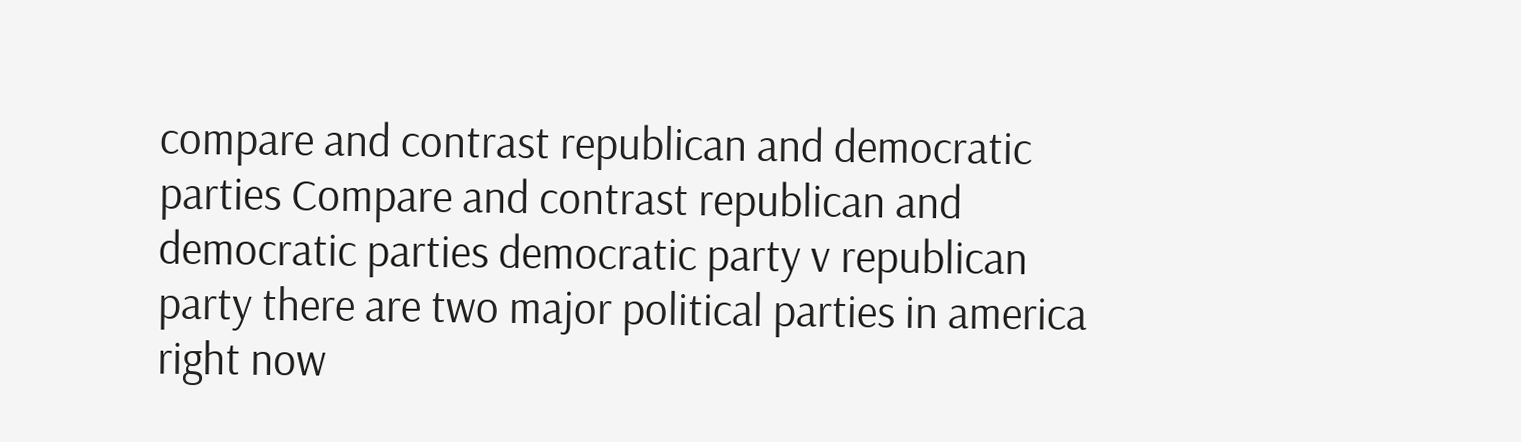compare and contrast republican and democratic parties Compare and contrast republican and democratic parties democratic party v republican party there are two major political parties in america right now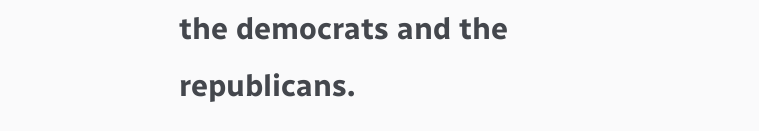the democrats and the republicans.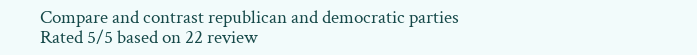Compare and contrast republican and democratic parties
Rated 5/5 based on 22 review